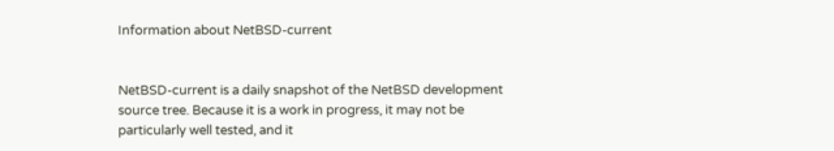Information about NetBSD-current


NetBSD-current is a daily snapshot of the NetBSD development source tree. Because it is a work in progress, it may not be particularly well tested, and it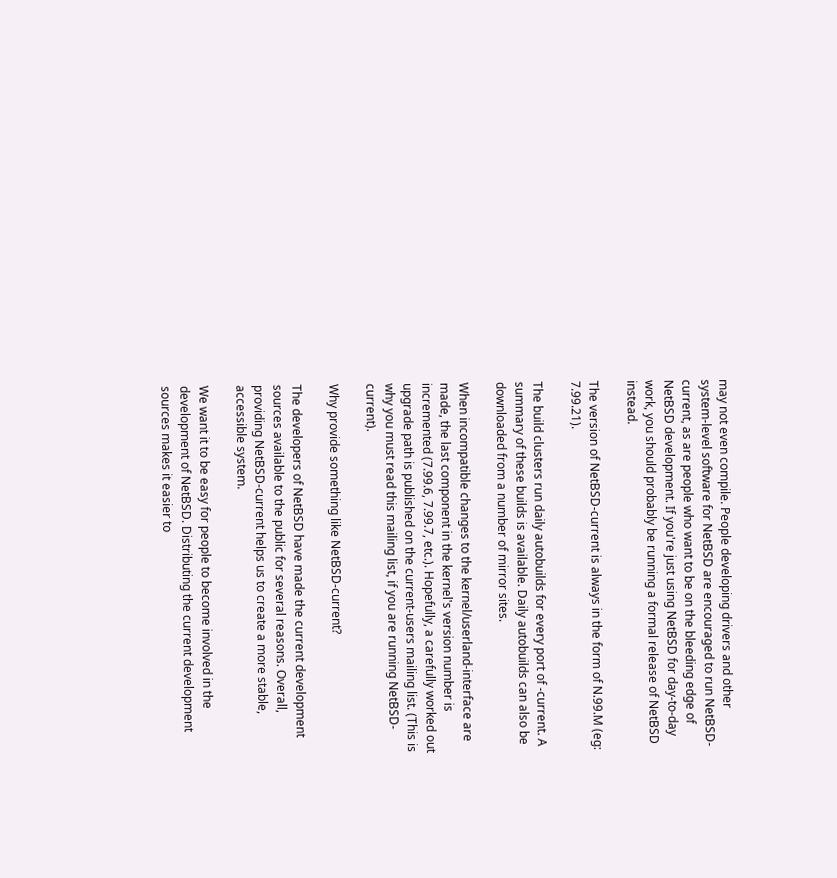may not even compile. People developing drivers and other system-level software for NetBSD are encouraged to run NetBSD-current, as are people who want to be on the bleeding edge of NetBSD development. If you're just using NetBSD for day-to-day work, you should probably be running a formal release of NetBSD instead.

The version of NetBSD-current is always in the form of N.99.M (eg: 7.99.21).

The build clusters run daily autobuilds for every port of -current. A summary of these builds is available. Daily autobuilds can also be downloaded from a number of mirror sites.

When incompatible changes to the kernel/userland-interface are made, the last component in the kernel's version number is incremented (7.99.6, 7.99.7, etc.). Hopefully, a carefully worked out upgrade path is published on the current-users mailing list. (This is why you must read this mailing list, if you are running NetBSD-current).

Why provide something like NetBSD-current?

The developers of NetBSD have made the current development sources available to the public for several reasons. Overall, providing NetBSD-current helps us to create a more stable, accessible system.

We want it to be easy for people to become involved in the development of NetBSD. Distributing the current development sources makes it easier to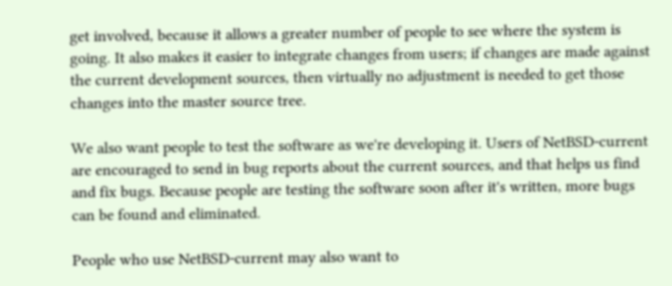get involved, because it allows a greater number of people to see where the system is going. It also makes it easier to integrate changes from users; if changes are made against the current development sources, then virtually no adjustment is needed to get those changes into the master source tree.

We also want people to test the software as we're developing it. Users of NetBSD-current are encouraged to send in bug reports about the current sources, and that helps us find and fix bugs. Because people are testing the software soon after it's written, more bugs can be found and eliminated.

People who use NetBSD-current may also want to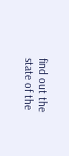find out the state of the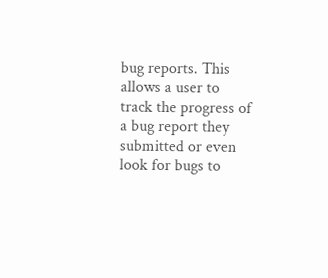bug reports. This allows a user to track the progress of a bug report they submitted or even look for bugs to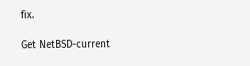fix.

Get NetBSD-current